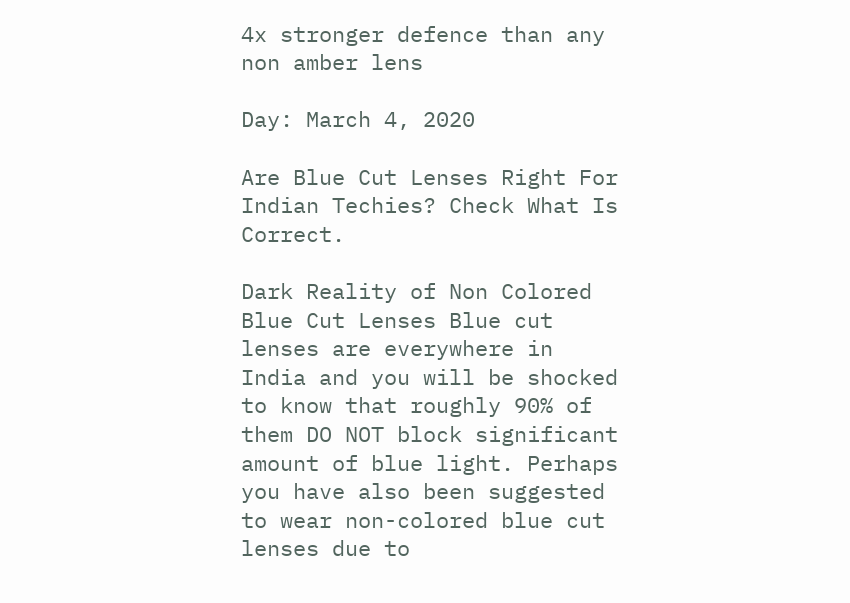4x stronger defence than any non amber lens

Day: March 4, 2020

Are Blue Cut Lenses Right For Indian Techies? Check What Is Correct.

Dark Reality of Non Colored Blue Cut Lenses Blue cut lenses are everywhere in India and you will be shocked to know that roughly 90% of them DO NOT block significant amount of blue light. Perhaps you have also been suggested to wear non-colored blue cut lenses due to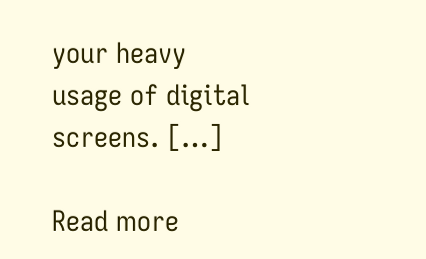your heavy usage of digital screens. […]

Read more